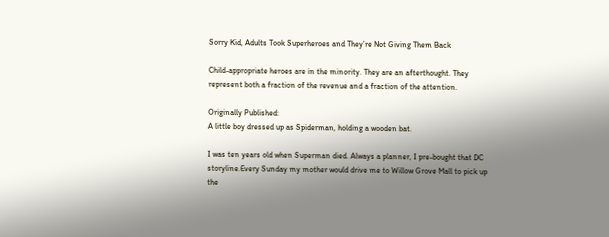Sorry Kid, Adults Took Superheroes and They’re Not Giving Them Back

Child-appropriate heroes are in the minority. They are an afterthought. They represent both a fraction of the revenue and a fraction of the attention.

Originally Published:
A little boy dressed up as Spiderman, holding a wooden bat.

I was ten years old when Superman died. Always a planner, I pre-bought that DC storyline.Every Sunday my mother would drive me to Willow Grove Mall to pick up the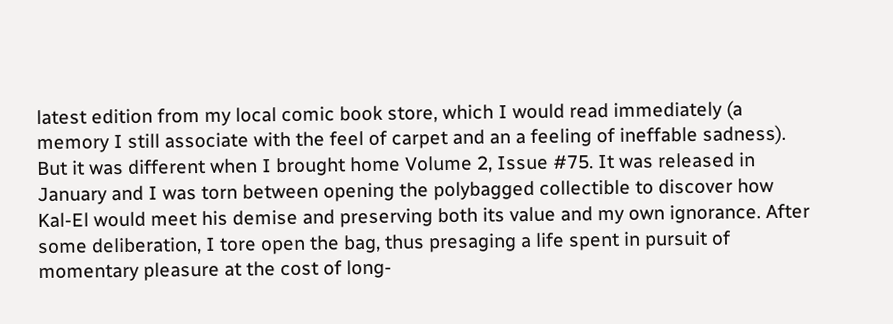latest edition from my local comic book store, which I would read immediately (a memory I still associate with the feel of carpet and an a feeling of ineffable sadness). But it was different when I brought home Volume 2, Issue #75. It was released in January and I was torn between opening the polybagged collectible to discover how Kal-El would meet his demise and preserving both its value and my own ignorance. After some deliberation, I tore open the bag, thus presaging a life spent in pursuit of momentary pleasure at the cost of long-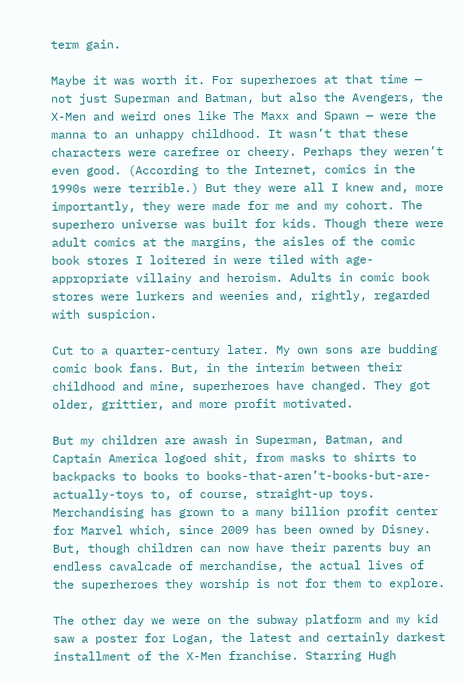term gain.

Maybe it was worth it. For superheroes at that time — not just Superman and Batman, but also the Avengers, the X-Men and weird ones like The Maxx and Spawn — were the manna to an unhappy childhood. It wasn’t that these characters were carefree or cheery. Perhaps they weren’t even good. (According to the Internet, comics in the 1990s were terrible.) But they were all I knew and, more importantly, they were made for me and my cohort. The superhero universe was built for kids. Though there were adult comics at the margins, the aisles of the comic book stores I loitered in were tiled with age-appropriate villainy and heroism. Adults in comic book stores were lurkers and weenies and, rightly, regarded with suspicion.

Cut to a quarter-century later. My own sons are budding comic book fans. But, in the interim between their childhood and mine, superheroes have changed. They got older, grittier, and more profit motivated.

But my children are awash in Superman, Batman, and Captain America logoed shit, from masks to shirts to backpacks to books to books-that-aren’t-books-but-are-actually-toys to, of course, straight-up toys. Merchandising has grown to a many billion profit center for Marvel which, since 2009 has been owned by Disney. But, though children can now have their parents buy an endless cavalcade of merchandise, the actual lives of the superheroes they worship is not for them to explore.

The other day we were on the subway platform and my kid saw a poster for Logan, the latest and certainly darkest installment of the X-Men franchise. Starring Hugh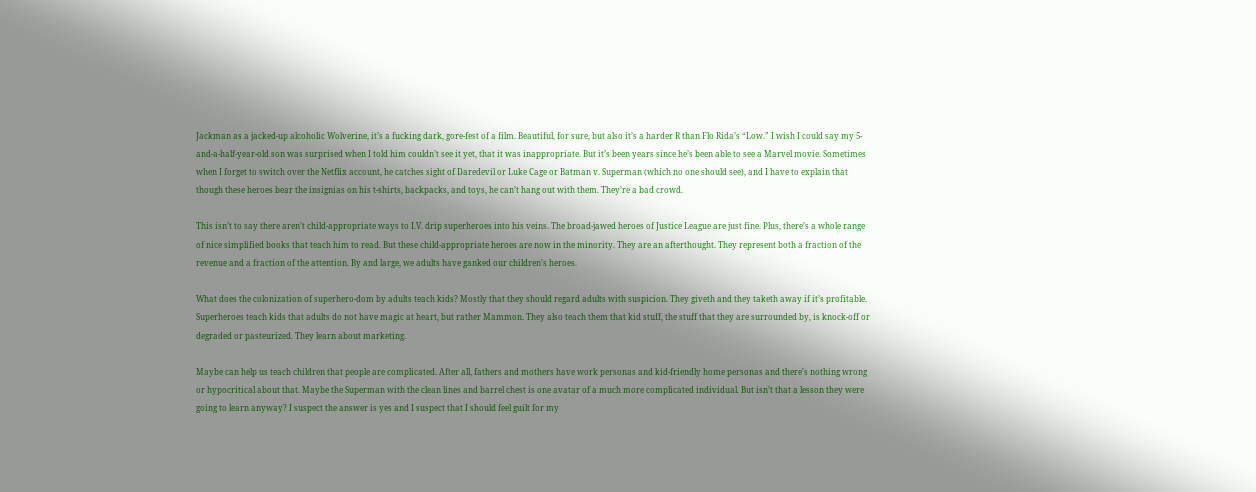Jackman as a jacked-up alcoholic Wolverine, it’s a fucking dark, gore-fest of a film. Beautiful, for sure, but also it’s a harder R than Flo Rida’s “Low.” I wish I could say my 5-and-a-half-year-old son was surprised when I told him couldn’t see it yet, that it was inappropriate. But it’s been years since he’s been able to see a Marvel movie. Sometimes when I forget to switch over the Netflix account, he catches sight of Daredevil or Luke Cage or Batman v. Superman (which no one should see), and I have to explain that though these heroes bear the insignias on his t-shirts, backpacks, and toys, he can’t hang out with them. They’re a bad crowd.

This isn’t to say there aren’t child-appropriate ways to I.V. drip superheroes into his veins. The broad-jawed heroes of Justice League are just fine. Plus, there’s a whole range of nice simplified books that teach him to read. But these child-appropriate heroes are now in the minority. They are an afterthought. They represent both a fraction of the revenue and a fraction of the attention. By and large, we adults have ganked our children’s heroes.

What does the colonization of superhero-dom by adults teach kids? Mostly that they should regard adults with suspicion. They giveth and they taketh away if it’s profitable. Superheroes teach kids that adults do not have magic at heart, but rather Mammon. They also teach them that kid stuff, the stuff that they are surrounded by, is knock-off or degraded or pasteurized. They learn about marketing.

Maybe can help us teach children that people are complicated. After all, fathers and mothers have work personas and kid-friendly home personas and there’s nothing wrong or hypocritical about that. Maybe the Superman with the clean lines and barrel chest is one avatar of a much more complicated individual. But isn’t that a lesson they were going to learn anyway? I suspect the answer is yes and I suspect that I should feel guilt for my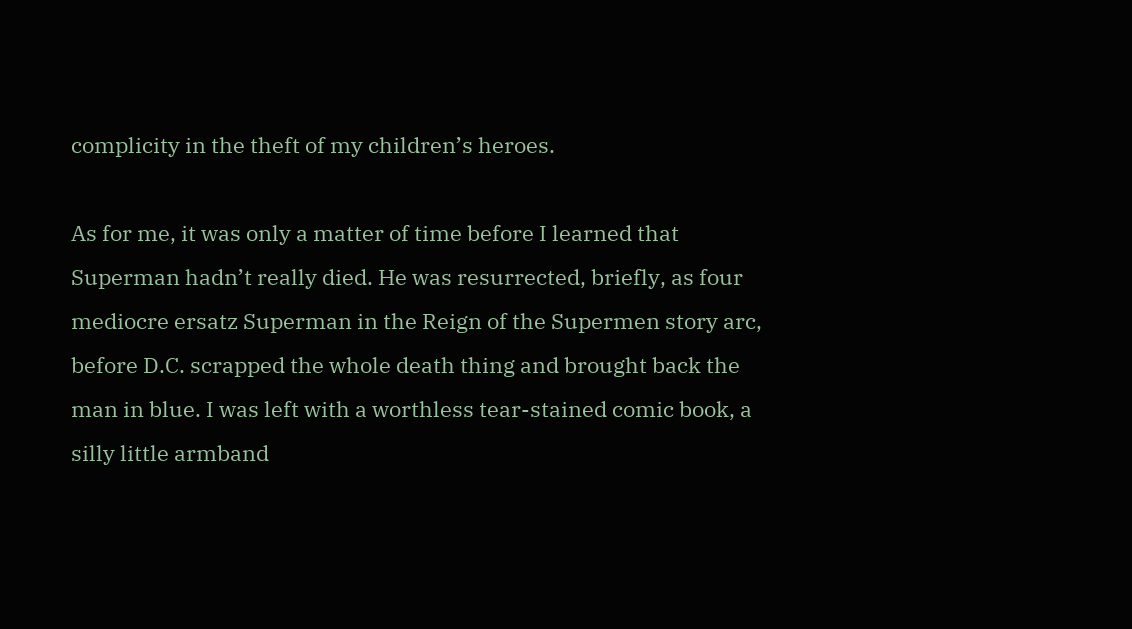complicity in the theft of my children’s heroes.

As for me, it was only a matter of time before I learned that Superman hadn’t really died. He was resurrected, briefly, as four mediocre ersatz Superman in the Reign of the Supermen story arc, before D.C. scrapped the whole death thing and brought back the man in blue. I was left with a worthless tear-stained comic book, a silly little armband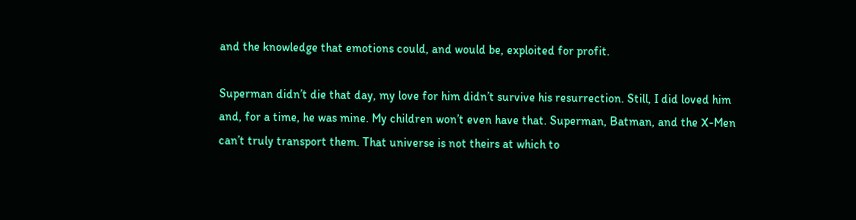and the knowledge that emotions could, and would be, exploited for profit.

Superman didn’t die that day, my love for him didn’t survive his resurrection. Still, I did loved him and, for a time, he was mine. My children won’t even have that. Superman, Batman, and the X-Men can’t truly transport them. That universe is not theirs at which to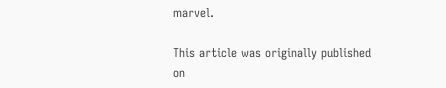marvel.

This article was originally published on